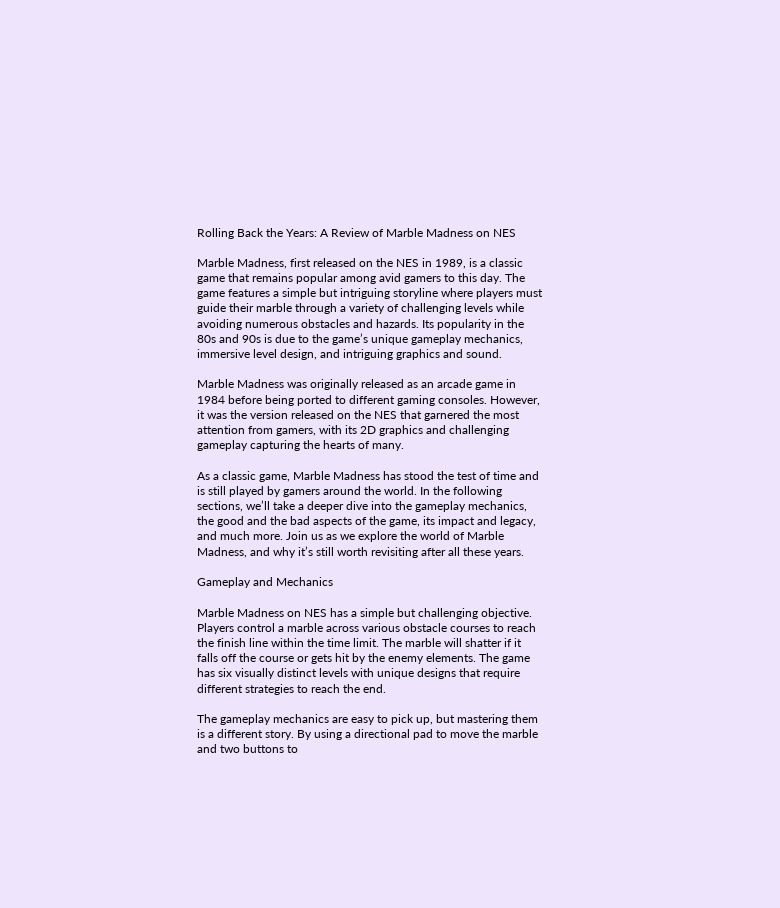Rolling Back the Years: A Review of Marble Madness on NES

Marble Madness, first released on the NES in 1989, is a classic game that remains popular among avid gamers to this day. The game features a simple but intriguing storyline where players must guide their marble through a variety of challenging levels while avoiding numerous obstacles and hazards. Its popularity in the 80s and 90s is due to the game’s unique gameplay mechanics, immersive level design, and intriguing graphics and sound.

Marble Madness was originally released as an arcade game in 1984 before being ported to different gaming consoles. However, it was the version released on the NES that garnered the most attention from gamers, with its 2D graphics and challenging gameplay capturing the hearts of many.

As a classic game, Marble Madness has stood the test of time and is still played by gamers around the world. In the following sections, we’ll take a deeper dive into the gameplay mechanics, the good and the bad aspects of the game, its impact and legacy, and much more. Join us as we explore the world of Marble Madness, and why it’s still worth revisiting after all these years.

Gameplay and Mechanics

Marble Madness on NES has a simple but challenging objective. Players control a marble across various obstacle courses to reach the finish line within the time limit. The marble will shatter if it falls off the course or gets hit by the enemy elements. The game has six visually distinct levels with unique designs that require different strategies to reach the end.

The gameplay mechanics are easy to pick up, but mastering them is a different story. By using a directional pad to move the marble and two buttons to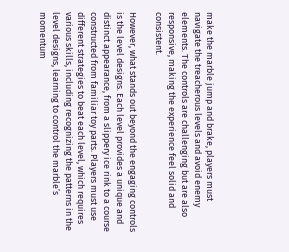make the marble jump and brake, players must navigate the treacherous levels and avoid enemy elements. The controls are challenging but are also responsive, making the experience feel solid and consistent.

However, what stands out beyond the engaging controls is the level designs. Each level provides a unique and distinct appearance, from a slippery ice rink to a course constructed from familiar toy parts. Players must use different strategies to beat each level, which requires various skills, including recognizing the patterns in the level designs, learning to control the marble’s momentum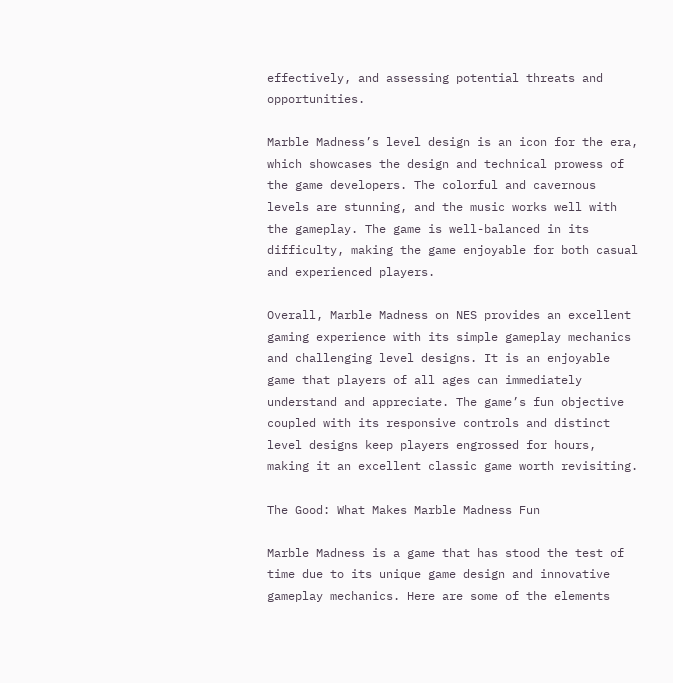effectively, and assessing potential threats and opportunities.

Marble Madness’s level design is an icon for the era, which showcases the design and technical prowess of the game developers. The colorful and cavernous levels are stunning, and the music works well with the gameplay. The game is well-balanced in its difficulty, making the game enjoyable for both casual and experienced players.

Overall, Marble Madness on NES provides an excellent gaming experience with its simple gameplay mechanics and challenging level designs. It is an enjoyable game that players of all ages can immediately understand and appreciate. The game’s fun objective coupled with its responsive controls and distinct level designs keep players engrossed for hours, making it an excellent classic game worth revisiting.

The Good: What Makes Marble Madness Fun

Marble Madness is a game that has stood the test of time due to its unique game design and innovative gameplay mechanics. Here are some of the elements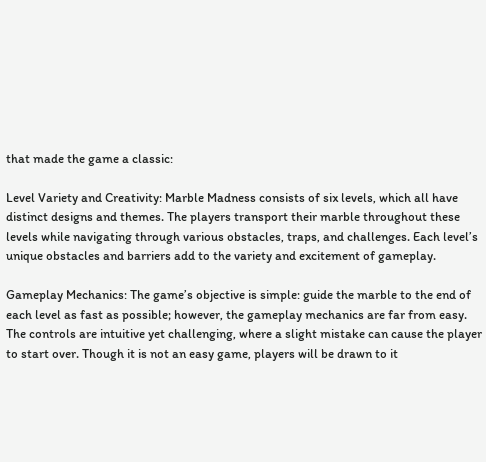that made the game a classic:

Level Variety and Creativity: Marble Madness consists of six levels, which all have distinct designs and themes. The players transport their marble throughout these levels while navigating through various obstacles, traps, and challenges. Each level’s unique obstacles and barriers add to the variety and excitement of gameplay.

Gameplay Mechanics: The game’s objective is simple: guide the marble to the end of each level as fast as possible; however, the gameplay mechanics are far from easy. The controls are intuitive yet challenging, where a slight mistake can cause the player to start over. Though it is not an easy game, players will be drawn to it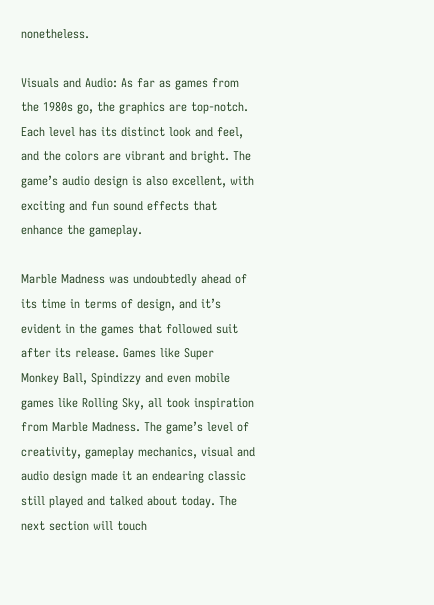nonetheless.

Visuals and Audio: As far as games from the 1980s go, the graphics are top-notch. Each level has its distinct look and feel, and the colors are vibrant and bright. The game’s audio design is also excellent, with exciting and fun sound effects that enhance the gameplay.

Marble Madness was undoubtedly ahead of its time in terms of design, and it’s evident in the games that followed suit after its release. Games like Super Monkey Ball, Spindizzy and even mobile games like Rolling Sky, all took inspiration from Marble Madness. The game’s level of creativity, gameplay mechanics, visual and audio design made it an endearing classic still played and talked about today. The next section will touch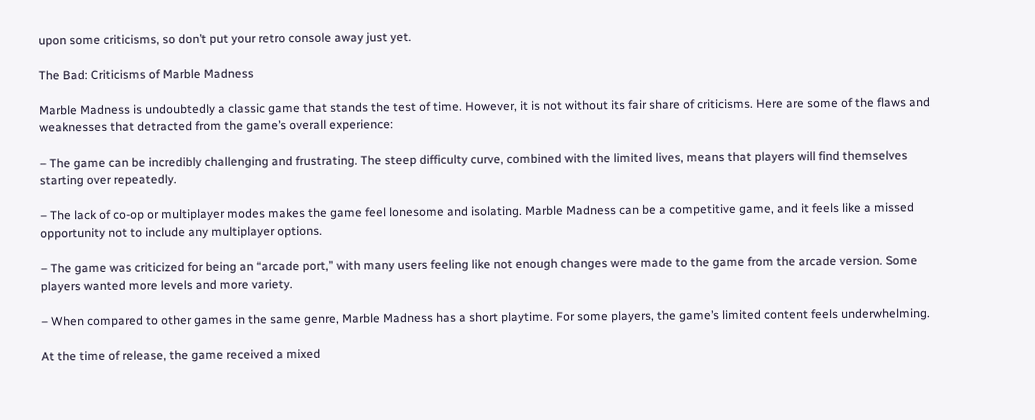upon some criticisms, so don’t put your retro console away just yet.

The Bad: Criticisms of Marble Madness

Marble Madness is undoubtedly a classic game that stands the test of time. However, it is not without its fair share of criticisms. Here are some of the flaws and weaknesses that detracted from the game’s overall experience:

– The game can be incredibly challenging and frustrating. The steep difficulty curve, combined with the limited lives, means that players will find themselves starting over repeatedly.

– The lack of co-op or multiplayer modes makes the game feel lonesome and isolating. Marble Madness can be a competitive game, and it feels like a missed opportunity not to include any multiplayer options.

– The game was criticized for being an “arcade port,” with many users feeling like not enough changes were made to the game from the arcade version. Some players wanted more levels and more variety.

– When compared to other games in the same genre, Marble Madness has a short playtime. For some players, the game’s limited content feels underwhelming.

At the time of release, the game received a mixed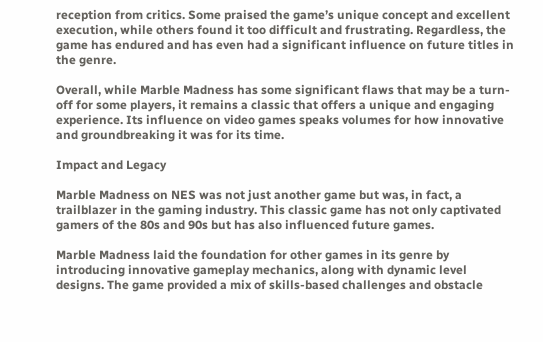reception from critics. Some praised the game’s unique concept and excellent execution, while others found it too difficult and frustrating. Regardless, the game has endured and has even had a significant influence on future titles in the genre.

Overall, while Marble Madness has some significant flaws that may be a turn-off for some players, it remains a classic that offers a unique and engaging experience. Its influence on video games speaks volumes for how innovative and groundbreaking it was for its time.

Impact and Legacy

Marble Madness on NES was not just another game but was, in fact, a trailblazer in the gaming industry. This classic game has not only captivated gamers of the 80s and 90s but has also influenced future games.

Marble Madness laid the foundation for other games in its genre by introducing innovative gameplay mechanics, along with dynamic level designs. The game provided a mix of skills-based challenges and obstacle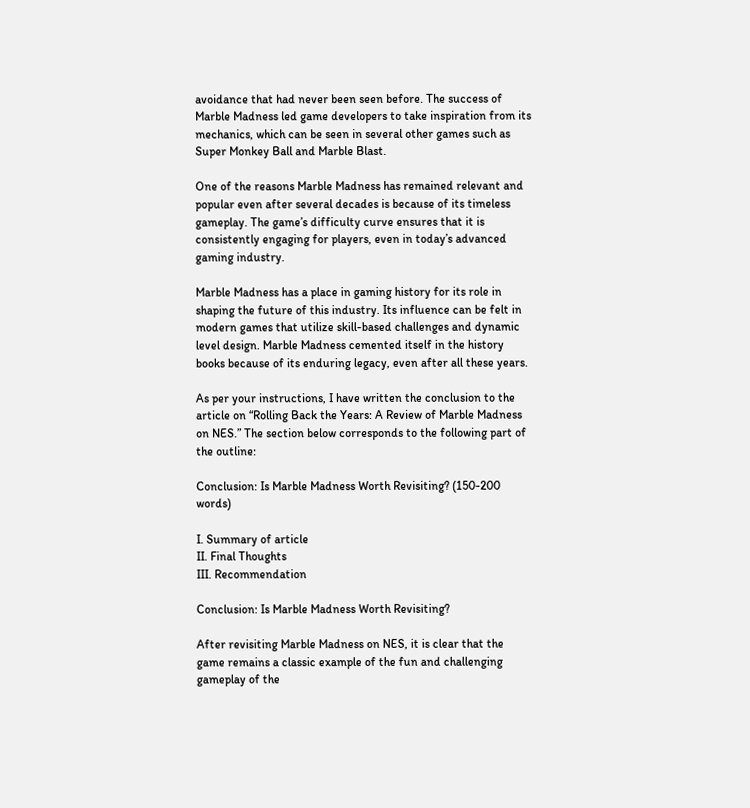avoidance that had never been seen before. The success of Marble Madness led game developers to take inspiration from its mechanics, which can be seen in several other games such as Super Monkey Ball and Marble Blast.

One of the reasons Marble Madness has remained relevant and popular even after several decades is because of its timeless gameplay. The game’s difficulty curve ensures that it is consistently engaging for players, even in today’s advanced gaming industry.

Marble Madness has a place in gaming history for its role in shaping the future of this industry. Its influence can be felt in modern games that utilize skill-based challenges and dynamic level design. Marble Madness cemented itself in the history books because of its enduring legacy, even after all these years.

As per your instructions, I have written the conclusion to the article on “Rolling Back the Years: A Review of Marble Madness on NES.” The section below corresponds to the following part of the outline:

Conclusion: Is Marble Madness Worth Revisiting? (150-200 words)

I. Summary of article
II. Final Thoughts
III. Recommendation

Conclusion: Is Marble Madness Worth Revisiting?

After revisiting Marble Madness on NES, it is clear that the game remains a classic example of the fun and challenging gameplay of the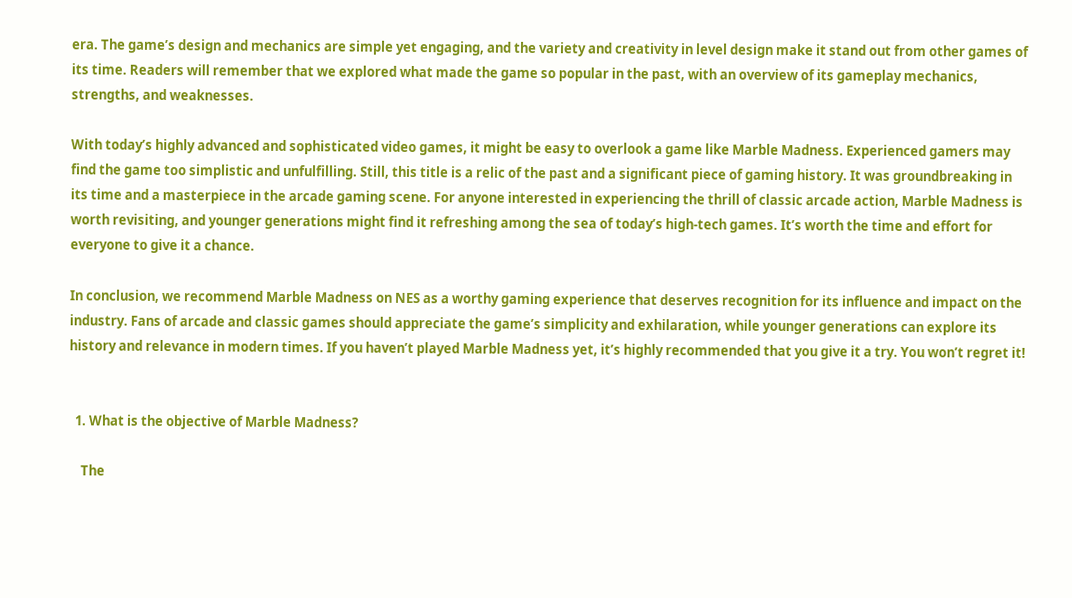era. The game’s design and mechanics are simple yet engaging, and the variety and creativity in level design make it stand out from other games of its time. Readers will remember that we explored what made the game so popular in the past, with an overview of its gameplay mechanics, strengths, and weaknesses.

With today’s highly advanced and sophisticated video games, it might be easy to overlook a game like Marble Madness. Experienced gamers may find the game too simplistic and unfulfilling. Still, this title is a relic of the past and a significant piece of gaming history. It was groundbreaking in its time and a masterpiece in the arcade gaming scene. For anyone interested in experiencing the thrill of classic arcade action, Marble Madness is worth revisiting, and younger generations might find it refreshing among the sea of today’s high-tech games. It’s worth the time and effort for everyone to give it a chance.

In conclusion, we recommend Marble Madness on NES as a worthy gaming experience that deserves recognition for its influence and impact on the industry. Fans of arcade and classic games should appreciate the game’s simplicity and exhilaration, while younger generations can explore its history and relevance in modern times. If you haven’t played Marble Madness yet, it’s highly recommended that you give it a try. You won’t regret it!


  1. What is the objective of Marble Madness?

    The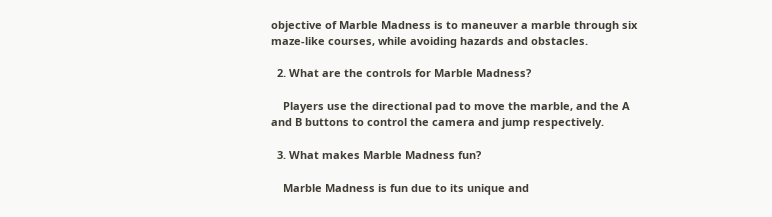objective of Marble Madness is to maneuver a marble through six maze-like courses, while avoiding hazards and obstacles.

  2. What are the controls for Marble Madness?

    Players use the directional pad to move the marble, and the A and B buttons to control the camera and jump respectively.

  3. What makes Marble Madness fun?

    Marble Madness is fun due to its unique and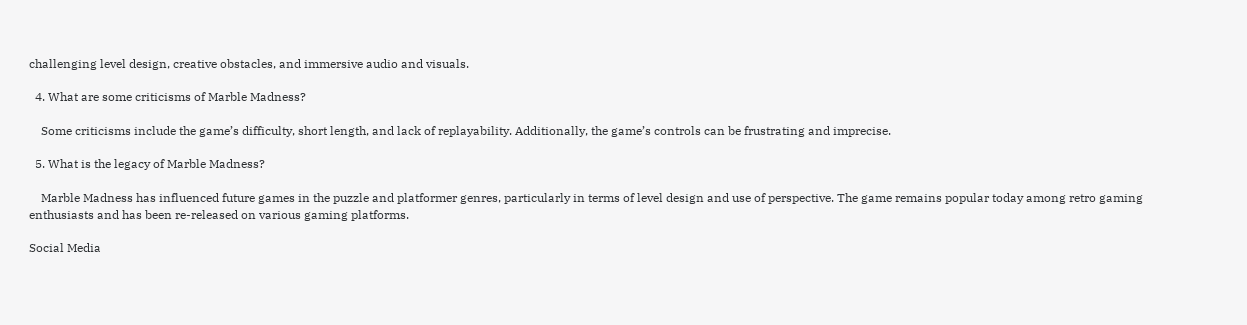challenging level design, creative obstacles, and immersive audio and visuals.

  4. What are some criticisms of Marble Madness?

    Some criticisms include the game’s difficulty, short length, and lack of replayability. Additionally, the game’s controls can be frustrating and imprecise.

  5. What is the legacy of Marble Madness?

    Marble Madness has influenced future games in the puzzle and platformer genres, particularly in terms of level design and use of perspective. The game remains popular today among retro gaming enthusiasts and has been re-released on various gaming platforms.

Social Media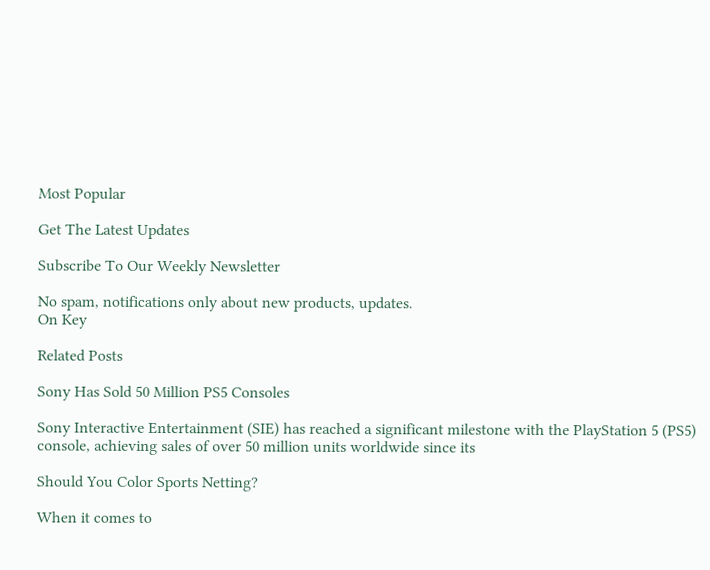Most Popular

Get The Latest Updates

Subscribe To Our Weekly Newsletter

No spam, notifications only about new products, updates.
On Key

Related Posts

Sony Has Sold 50 Million PS5 Consoles

Sony Interactive Entertainment (SIE) has reached a significant milestone with the PlayStation 5 (PS5) console, achieving sales of over 50 million units worldwide since its

Should You Color Sports Netting?

When it comes to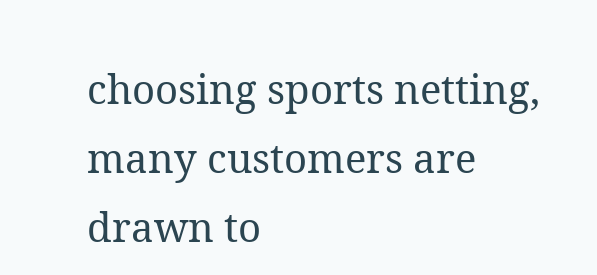choosing sports netting, many customers are drawn to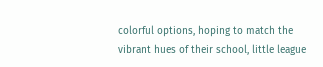colorful options, hoping to match the vibrant hues of their school, little league